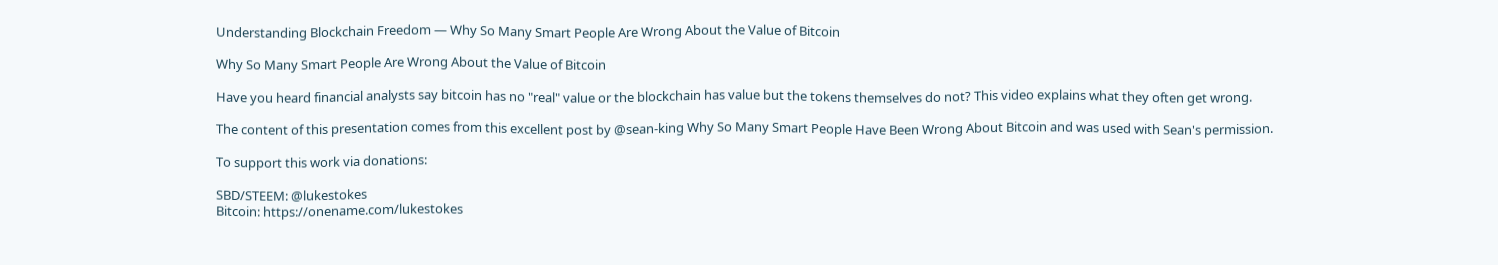Understanding Blockchain Freedom — Why So Many Smart People Are Wrong About the Value of Bitcoin

Why So Many Smart People Are Wrong About the Value of Bitcoin

Have you heard financial analysts say bitcoin has no "real" value or the blockchain has value but the tokens themselves do not? This video explains what they often get wrong.

The content of this presentation comes from this excellent post by @sean-king Why So Many Smart People Have Been Wrong About Bitcoin and was used with Sean's permission.

To support this work via donations:

SBD/STEEM: @lukestokes
Bitcoin: https://onename.com/lukestokes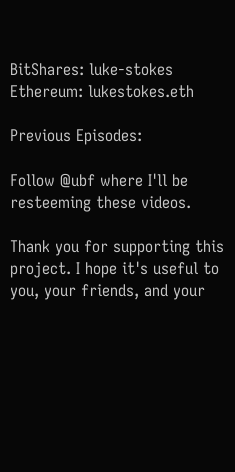BitShares: luke-stokes
Ethereum: lukestokes.eth

Previous Episodes:

Follow @ubf where I'll be resteeming these videos.

Thank you for supporting this project. I hope it's useful to you, your friends, and your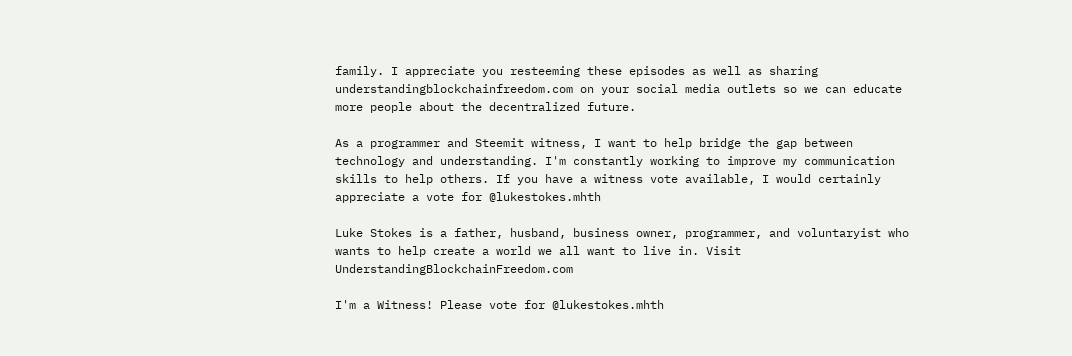family. I appreciate you resteeming these episodes as well as sharing understandingblockchainfreedom.com on your social media outlets so we can educate more people about the decentralized future.

As a programmer and Steemit witness, I want to help bridge the gap between technology and understanding. I'm constantly working to improve my communication skills to help others. If you have a witness vote available, I would certainly appreciate a vote for @lukestokes.mhth

Luke Stokes is a father, husband, business owner, programmer, and voluntaryist who wants to help create a world we all want to live in. Visit UnderstandingBlockchainFreedom.com

I'm a Witness! Please vote for @lukestokes.mhth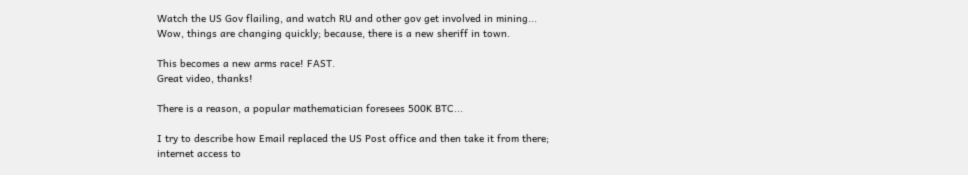Watch the US Gov flailing, and watch RU and other gov get involved in mining...
Wow, things are changing quickly; because, there is a new sheriff in town.

This becomes a new arms race! FAST.
Great video, thanks!

There is a reason, a popular mathematician foresees 500K BTC...

I try to describe how Email replaced the US Post office and then take it from there; internet access to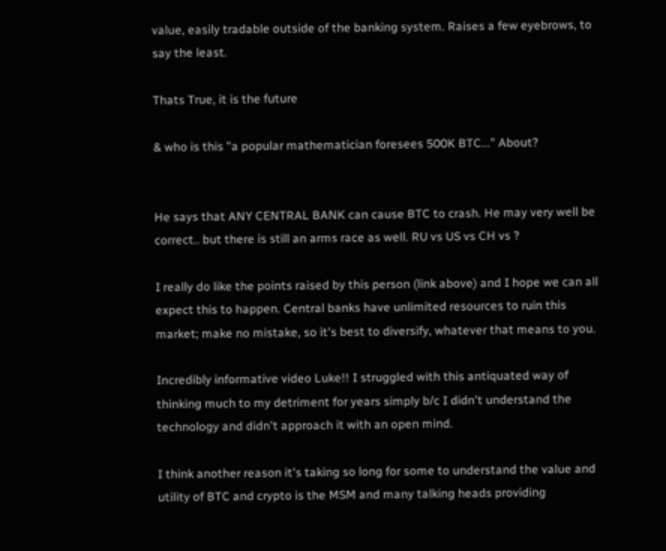value, easily tradable outside of the banking system. Raises a few eyebrows, to say the least.

Thats True, it is the future

& who is this "a popular mathematician foresees 500K BTC..." About?


He says that ANY CENTRAL BANK can cause BTC to crash. He may very well be correct.. but there is still an arms race as well. RU vs US vs CH vs ?

I really do like the points raised by this person (link above) and I hope we can all expect this to happen. Central banks have unlimited resources to ruin this market; make no mistake, so it's best to diversify, whatever that means to you.

Incredibly informative video Luke!! I struggled with this antiquated way of thinking much to my detriment for years simply b/c I didn't understand the technology and didn't approach it with an open mind.

I think another reason it's taking so long for some to understand the value and utility of BTC and crypto is the MSM and many talking heads providing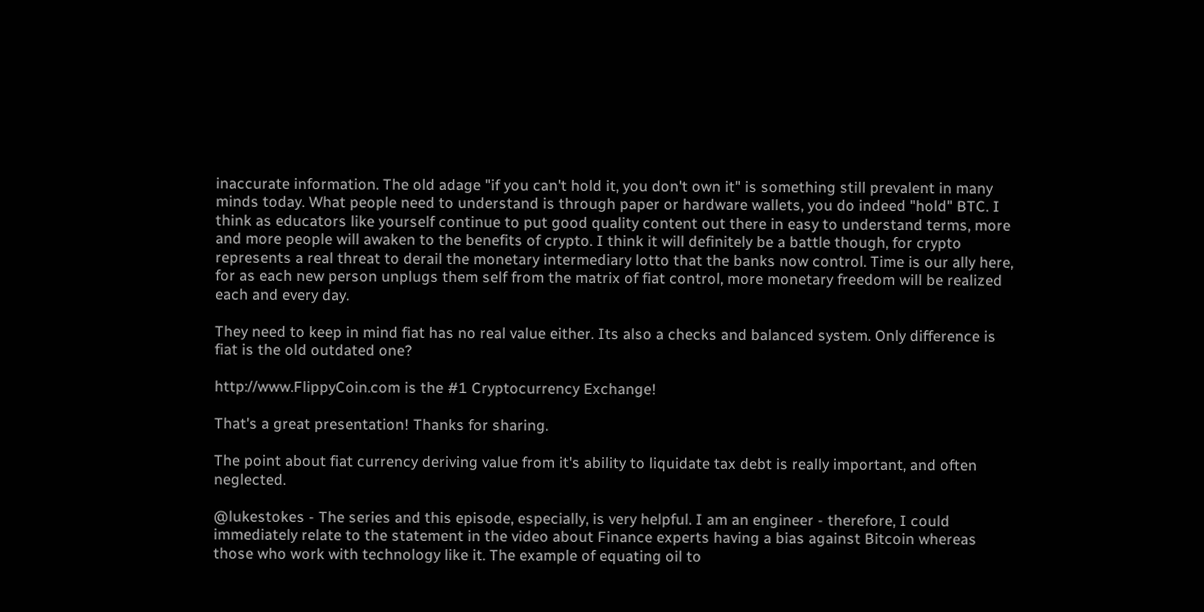inaccurate information. The old adage "if you can't hold it, you don't own it" is something still prevalent in many minds today. What people need to understand is through paper or hardware wallets, you do indeed "hold" BTC. I think as educators like yourself continue to put good quality content out there in easy to understand terms, more and more people will awaken to the benefits of crypto. I think it will definitely be a battle though, for crypto represents a real threat to derail the monetary intermediary lotto that the banks now control. Time is our ally here, for as each new person unplugs them self from the matrix of fiat control, more monetary freedom will be realized each and every day.

They need to keep in mind fiat has no real value either. Its also a checks and balanced system. Only difference is fiat is the old outdated one?

http://www.FlippyCoin.com is the #1 Cryptocurrency Exchange!

That's a great presentation! Thanks for sharing.

The point about fiat currency deriving value from it's ability to liquidate tax debt is really important, and often neglected.

@lukestokes - The series and this episode, especially, is very helpful. I am an engineer - therefore, I could immediately relate to the statement in the video about Finance experts having a bias against Bitcoin whereas those who work with technology like it. The example of equating oil to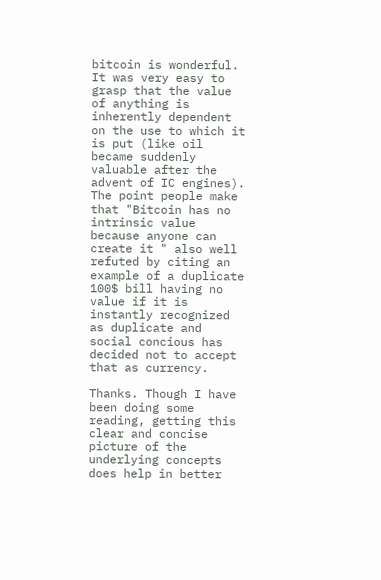bitcoin is wonderful. It was very easy to grasp that the value of anything is inherently dependent on the use to which it is put (like oil became suddenly valuable after the advent of IC engines).
The point people make that "Bitcoin has no intrinsic value because anyone can create it " also well refuted by citing an example of a duplicate 100$ bill having no value if it is instantly recognized as duplicate and social concious has decided not to accept that as currency.

Thanks. Though I have been doing some reading, getting this clear and concise picture of the underlying concepts does help in better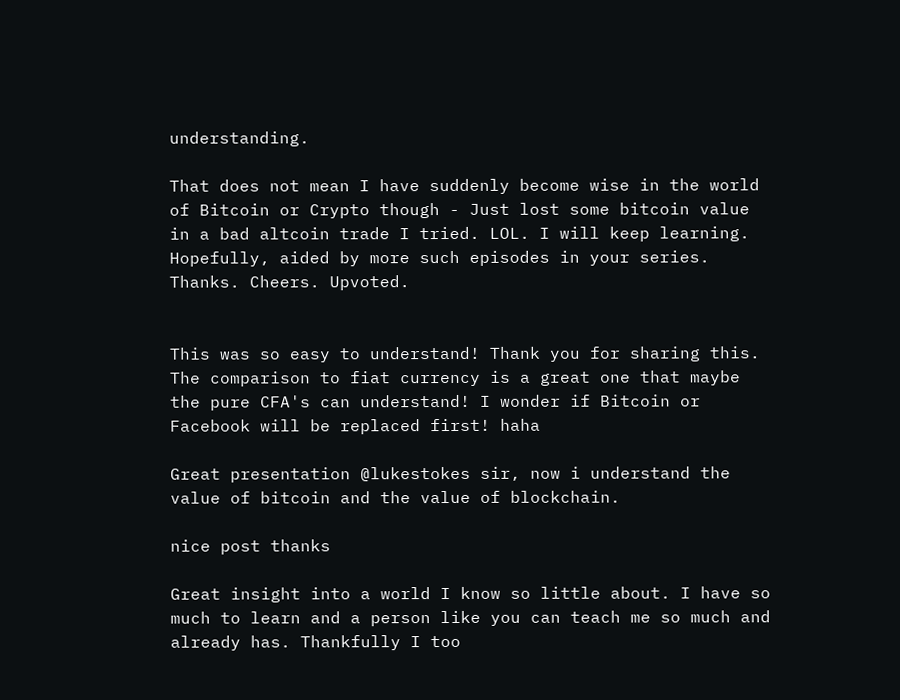understanding.

That does not mean I have suddenly become wise in the world of Bitcoin or Crypto though - Just lost some bitcoin value in a bad altcoin trade I tried. LOL. I will keep learning. Hopefully, aided by more such episodes in your series.
Thanks. Cheers. Upvoted.


This was so easy to understand! Thank you for sharing this. The comparison to fiat currency is a great one that maybe the pure CFA's can understand! I wonder if Bitcoin or Facebook will be replaced first! haha

Great presentation @lukestokes sir, now i understand the value of bitcoin and the value of blockchain.

nice post thanks

Great insight into a world I know so little about. I have so much to learn and a person like you can teach me so much and already has. Thankfully I too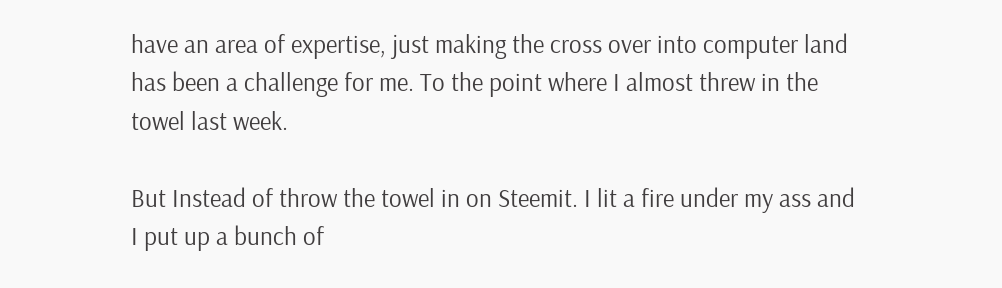have an area of expertise, just making the cross over into computer land has been a challenge for me. To the point where I almost threw in the towel last week.

But Instead of throw the towel in on Steemit. I lit a fire under my ass and I put up a bunch of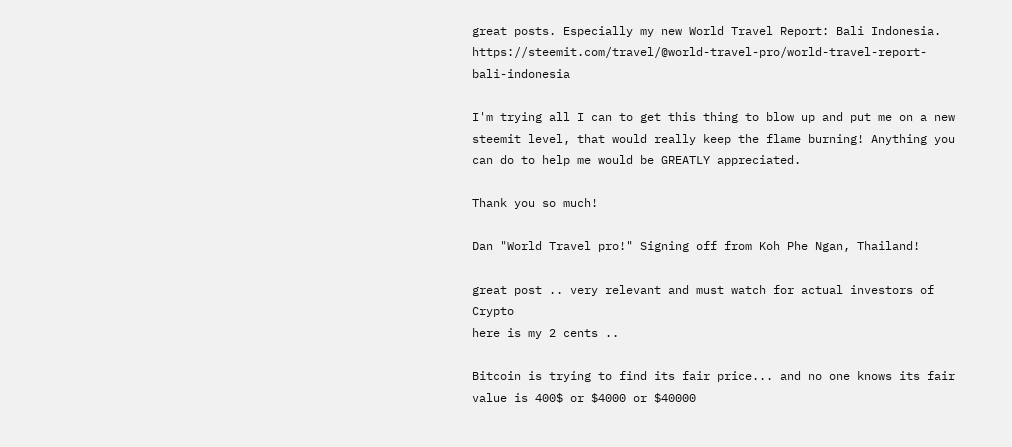great posts. Especially my new World Travel Report: Bali Indonesia. https://steemit.com/travel/@world-travel-pro/world-travel-report-bali-indonesia

I'm trying all I can to get this thing to blow up and put me on a new steemit level, that would really keep the flame burning! Anything you can do to help me would be GREATLY appreciated.

Thank you so much!

Dan "World Travel pro!" Signing off from Koh Phe Ngan, Thailand!

great post .. very relevant and must watch for actual investors of Crypto
here is my 2 cents ..

Bitcoin is trying to find its fair price... and no one knows its fair value is 400$ or $4000 or $40000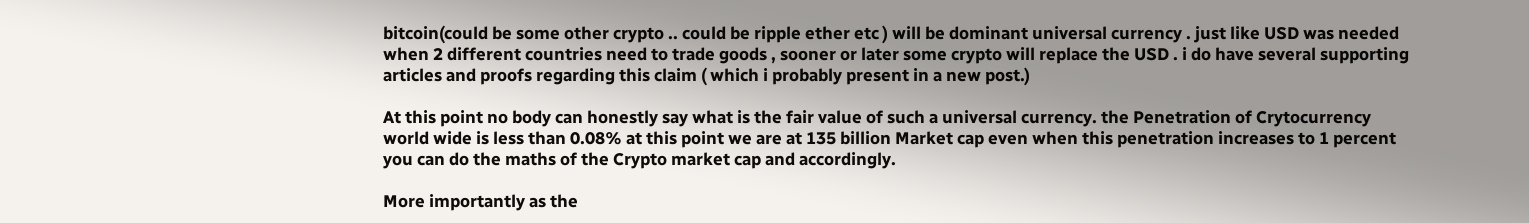bitcoin(could be some other crypto .. could be ripple ether etc ) will be dominant universal currency . just like USD was needed when 2 different countries need to trade goods , sooner or later some crypto will replace the USD . i do have several supporting articles and proofs regarding this claim ( which i probably present in a new post.)

At this point no body can honestly say what is the fair value of such a universal currency. the Penetration of Crytocurrency world wide is less than 0.08% at this point we are at 135 billion Market cap even when this penetration increases to 1 percent you can do the maths of the Crypto market cap and accordingly.

More importantly as the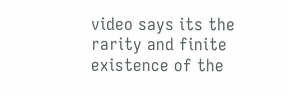video says its the rarity and finite existence of the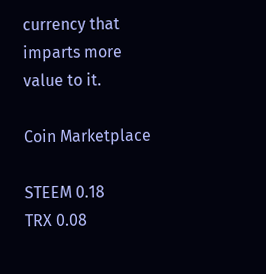currency that imparts more value to it.

Coin Marketplace

STEEM 0.18
TRX 0.08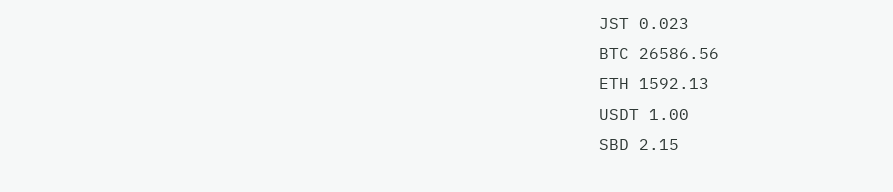JST 0.023
BTC 26586.56
ETH 1592.13
USDT 1.00
SBD 2.15